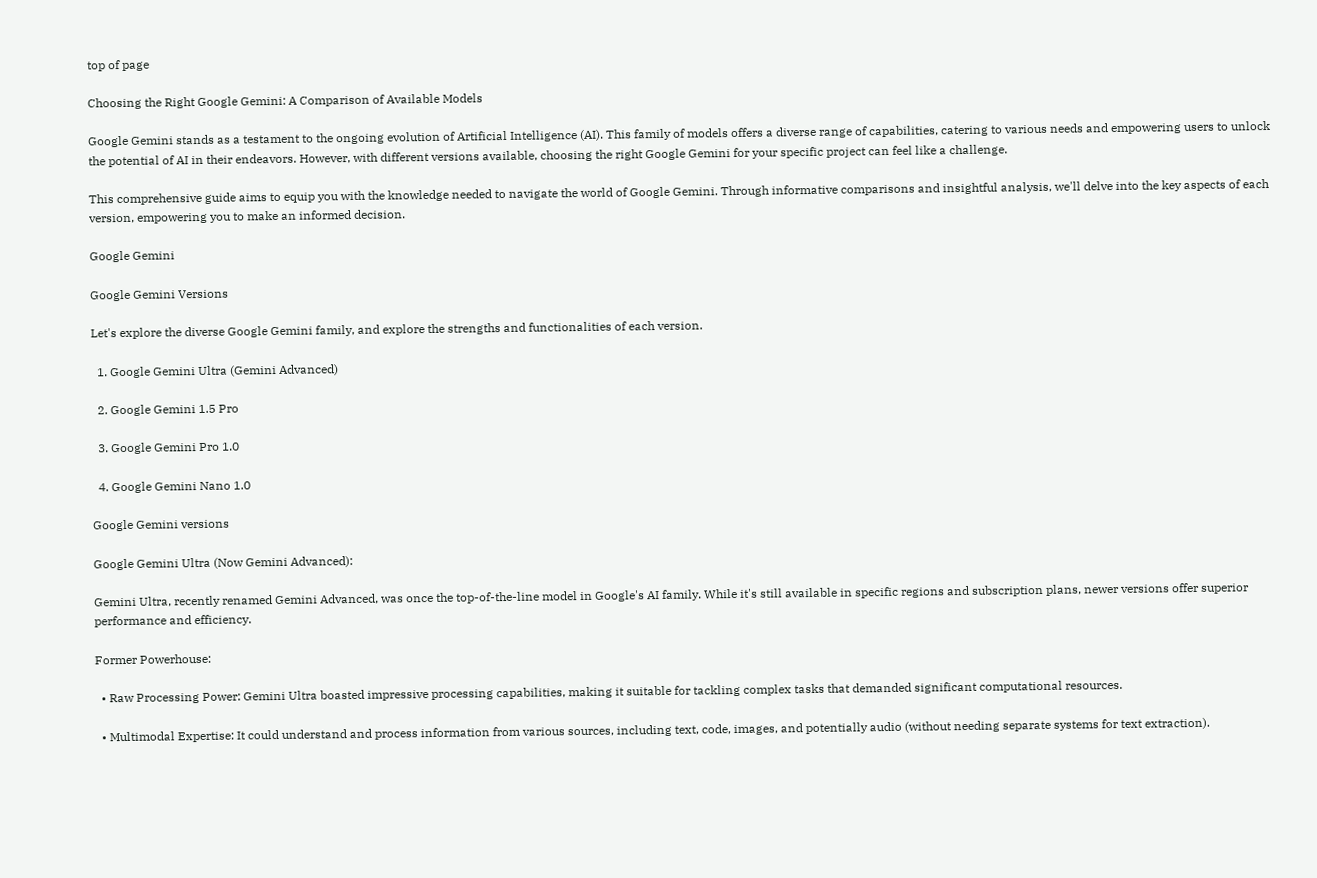top of page

Choosing the Right Google Gemini: A Comparison of Available Models

Google Gemini stands as a testament to the ongoing evolution of Artificial Intelligence (AI). This family of models offers a diverse range of capabilities, catering to various needs and empowering users to unlock the potential of AI in their endeavors. However, with different versions available, choosing the right Google Gemini for your specific project can feel like a challenge.

This comprehensive guide aims to equip you with the knowledge needed to navigate the world of Google Gemini. Through informative comparisons and insightful analysis, we'll delve into the key aspects of each version, empowering you to make an informed decision.

Google Gemini

Google Gemini Versions

Let's explore the diverse Google Gemini family, and explore the strengths and functionalities of each version.

  1. Google Gemini Ultra (Gemini Advanced)

  2. Google Gemini 1.5 Pro

  3. Google Gemini Pro 1.0

  4. Google Gemini Nano 1.0

Google Gemini versions

Google Gemini Ultra (Now Gemini Advanced):

Gemini Ultra, recently renamed Gemini Advanced, was once the top-of-the-line model in Google's AI family. While it's still available in specific regions and subscription plans, newer versions offer superior performance and efficiency.

Former Powerhouse:

  • Raw Processing Power: Gemini Ultra boasted impressive processing capabilities, making it suitable for tackling complex tasks that demanded significant computational resources.

  • Multimodal Expertise: It could understand and process information from various sources, including text, code, images, and potentially audio (without needing separate systems for text extraction).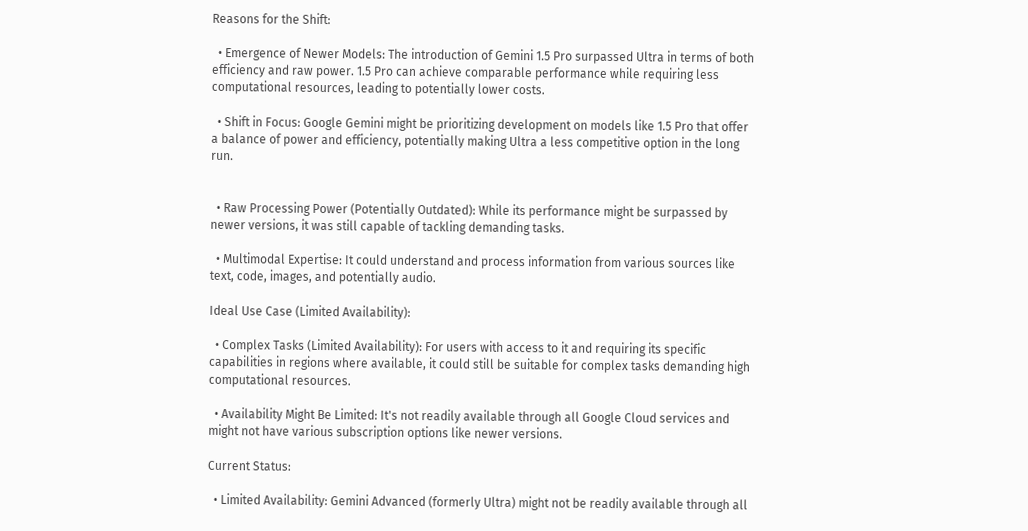Reasons for the Shift:

  • Emergence of Newer Models: The introduction of Gemini 1.5 Pro surpassed Ultra in terms of both efficiency and raw power. 1.5 Pro can achieve comparable performance while requiring less computational resources, leading to potentially lower costs.

  • Shift in Focus: Google Gemini might be prioritizing development on models like 1.5 Pro that offer a balance of power and efficiency, potentially making Ultra a less competitive option in the long run.


  • Raw Processing Power (Potentially Outdated): While its performance might be surpassed by newer versions, it was still capable of tackling demanding tasks.

  • Multimodal Expertise: It could understand and process information from various sources like text, code, images, and potentially audio.

Ideal Use Case (Limited Availability):

  • Complex Tasks (Limited Availability): For users with access to it and requiring its specific capabilities in regions where available, it could still be suitable for complex tasks demanding high computational resources.

  • Availability Might Be Limited: It's not readily available through all Google Cloud services and might not have various subscription options like newer versions.

Current Status:

  • Limited Availability: Gemini Advanced (formerly Ultra) might not be readily available through all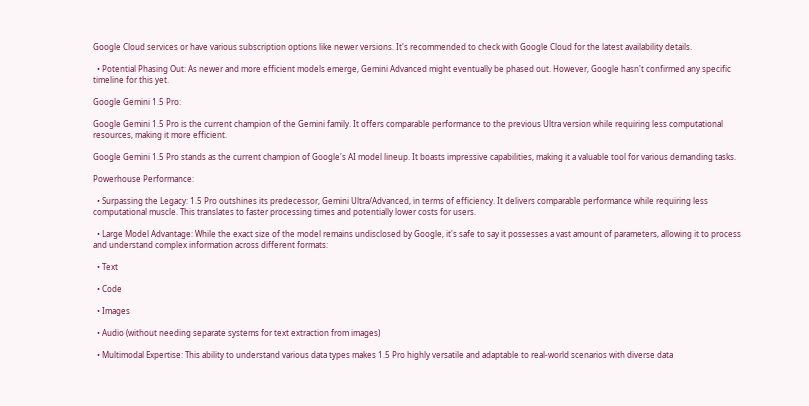Google Cloud services or have various subscription options like newer versions. It's recommended to check with Google Cloud for the latest availability details.

  • Potential Phasing Out: As newer and more efficient models emerge, Gemini Advanced might eventually be phased out. However, Google hasn't confirmed any specific timeline for this yet.

Google Gemini 1.5 Pro:

Google Gemini 1.5 Pro is the current champion of the Gemini family. It offers comparable performance to the previous Ultra version while requiring less computational resources, making it more efficient.

Google Gemini 1.5 Pro stands as the current champion of Google's AI model lineup. It boasts impressive capabilities, making it a valuable tool for various demanding tasks.

Powerhouse Performance:

  • Surpassing the Legacy: 1.5 Pro outshines its predecessor, Gemini Ultra/Advanced, in terms of efficiency. It delivers comparable performance while requiring less computational muscle. This translates to faster processing times and potentially lower costs for users.

  • Large Model Advantage: While the exact size of the model remains undisclosed by Google, it's safe to say it possesses a vast amount of parameters, allowing it to process and understand complex information across different formats:

  • Text

  • Code

  • Images

  • Audio (without needing separate systems for text extraction from images)

  • Multimodal Expertise: This ability to understand various data types makes 1.5 Pro highly versatile and adaptable to real-world scenarios with diverse data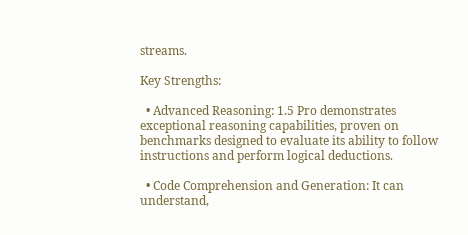streams.

Key Strengths:

  • Advanced Reasoning: 1.5 Pro demonstrates exceptional reasoning capabilities, proven on benchmarks designed to evaluate its ability to follow instructions and perform logical deductions.

  • Code Comprehension and Generation: It can understand,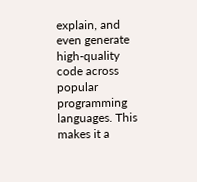explain, and even generate high-quality code across popular programming languages. This makes it a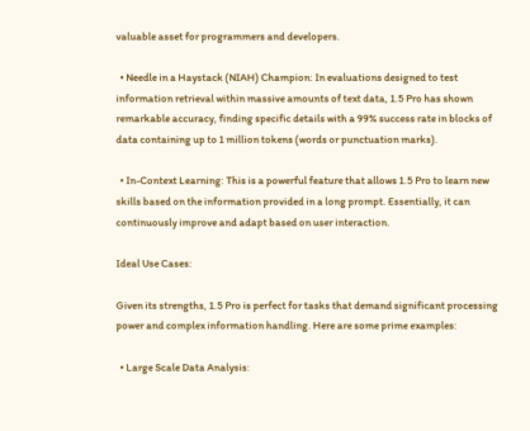valuable asset for programmers and developers.

  • Needle in a Haystack (NIAH) Champion: In evaluations designed to test information retrieval within massive amounts of text data, 1.5 Pro has shown remarkable accuracy, finding specific details with a 99% success rate in blocks of data containing up to 1 million tokens (words or punctuation marks).

  • In-Context Learning: This is a powerful feature that allows 1.5 Pro to learn new skills based on the information provided in a long prompt. Essentially, it can continuously improve and adapt based on user interaction.

Ideal Use Cases:

Given its strengths, 1.5 Pro is perfect for tasks that demand significant processing power and complex information handling. Here are some prime examples:

  • Large Scale Data Analysis: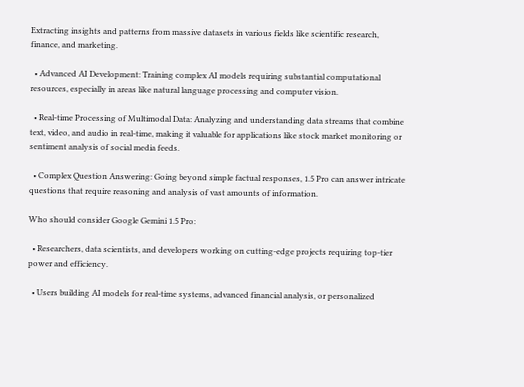Extracting insights and patterns from massive datasets in various fields like scientific research, finance, and marketing.

  • Advanced AI Development: Training complex AI models requiring substantial computational resources, especially in areas like natural language processing and computer vision.

  • Real-time Processing of Multimodal Data: Analyzing and understanding data streams that combine text, video, and audio in real-time, making it valuable for applications like stock market monitoring or sentiment analysis of social media feeds.

  • Complex Question Answering: Going beyond simple factual responses, 1.5 Pro can answer intricate questions that require reasoning and analysis of vast amounts of information.

Who should consider Google Gemini 1.5 Pro:

  • Researchers, data scientists, and developers working on cutting-edge projects requiring top-tier power and efficiency.

  • Users building AI models for real-time systems, advanced financial analysis, or personalized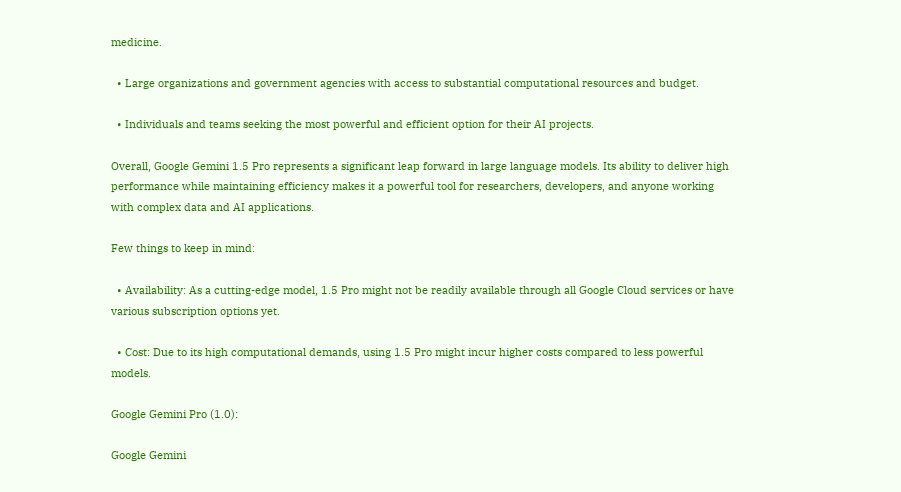medicine.

  • Large organizations and government agencies with access to substantial computational resources and budget.

  • Individuals and teams seeking the most powerful and efficient option for their AI projects.

Overall, Google Gemini 1.5 Pro represents a significant leap forward in large language models. Its ability to deliver high performance while maintaining efficiency makes it a powerful tool for researchers, developers, and anyone working with complex data and AI applications.

Few things to keep in mind:

  • Availability: As a cutting-edge model, 1.5 Pro might not be readily available through all Google Cloud services or have various subscription options yet.

  • Cost: Due to its high computational demands, using 1.5 Pro might incur higher costs compared to less powerful models.

Google Gemini Pro (1.0):

Google Gemini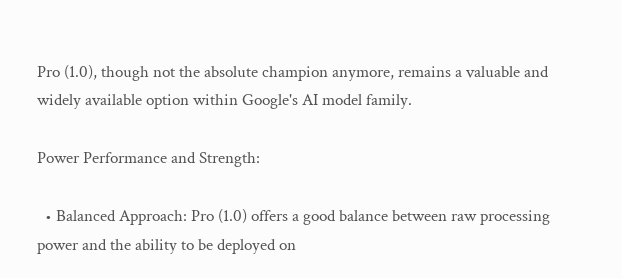Pro (1.0), though not the absolute champion anymore, remains a valuable and widely available option within Google's AI model family.

Power Performance and Strength:

  • Balanced Approach: Pro (1.0) offers a good balance between raw processing power and the ability to be deployed on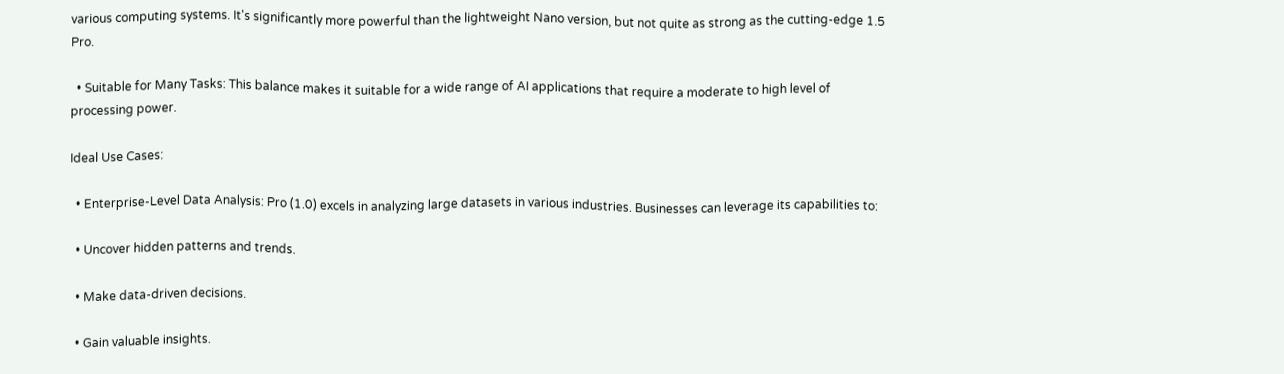various computing systems. It's significantly more powerful than the lightweight Nano version, but not quite as strong as the cutting-edge 1.5 Pro.

  • Suitable for Many Tasks: This balance makes it suitable for a wide range of AI applications that require a moderate to high level of processing power.

Ideal Use Cases:

  • Enterprise-Level Data Analysis: Pro (1.0) excels in analyzing large datasets in various industries. Businesses can leverage its capabilities to:

  • Uncover hidden patterns and trends.

  • Make data-driven decisions.

  • Gain valuable insights.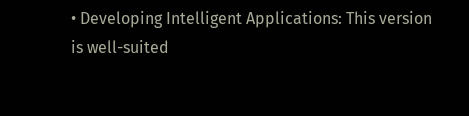• Developing Intelligent Applications: This version is well-suited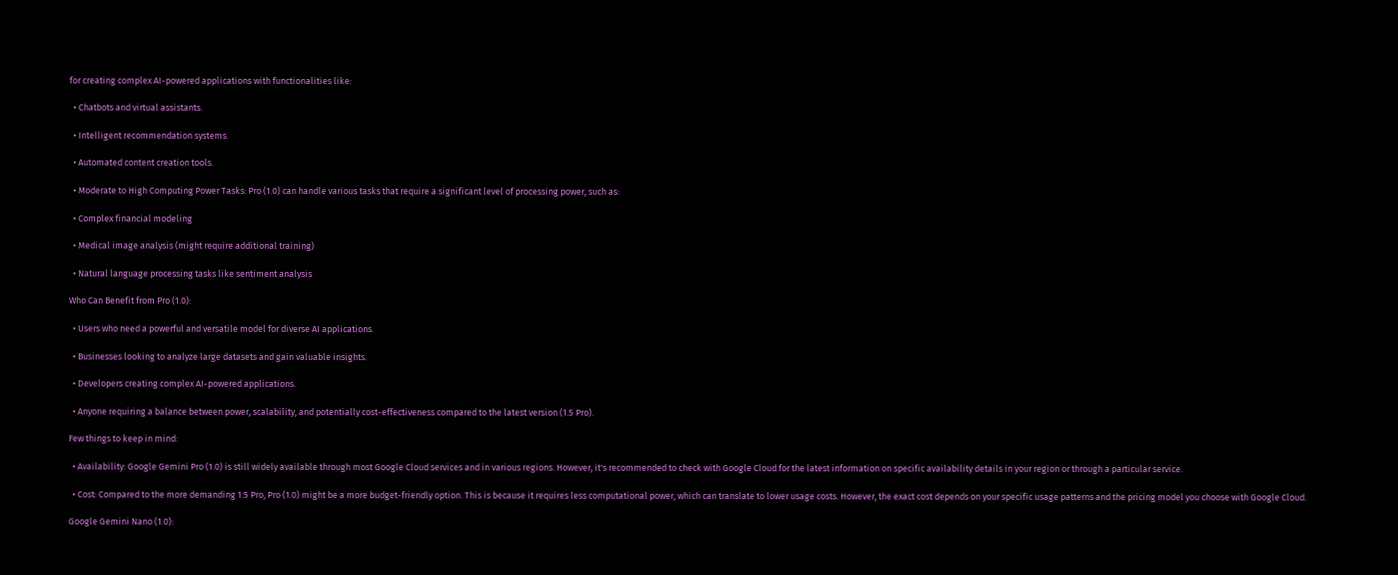for creating complex AI-powered applications with functionalities like:

  • Chatbots and virtual assistants.

  • Intelligent recommendation systems.

  • Automated content creation tools.

  • Moderate to High Computing Power Tasks: Pro (1.0) can handle various tasks that require a significant level of processing power, such as:

  • Complex financial modeling

  • Medical image analysis (might require additional training)

  • Natural language processing tasks like sentiment analysis

Who Can Benefit from Pro (1.0):

  • Users who need a powerful and versatile model for diverse AI applications.

  • Businesses looking to analyze large datasets and gain valuable insights.

  • Developers creating complex AI-powered applications.

  • Anyone requiring a balance between power, scalability, and potentially cost-effectiveness compared to the latest version (1.5 Pro).

Few things to keep in mind:

  • Availability: Google Gemini Pro (1.0) is still widely available through most Google Cloud services and in various regions. However, it's recommended to check with Google Cloud for the latest information on specific availability details in your region or through a particular service.

  • Cost: Compared to the more demanding 1.5 Pro, Pro (1.0) might be a more budget-friendly option. This is because it requires less computational power, which can translate to lower usage costs. However, the exact cost depends on your specific usage patterns and the pricing model you choose with Google Cloud.

Google Gemini Nano (1.0):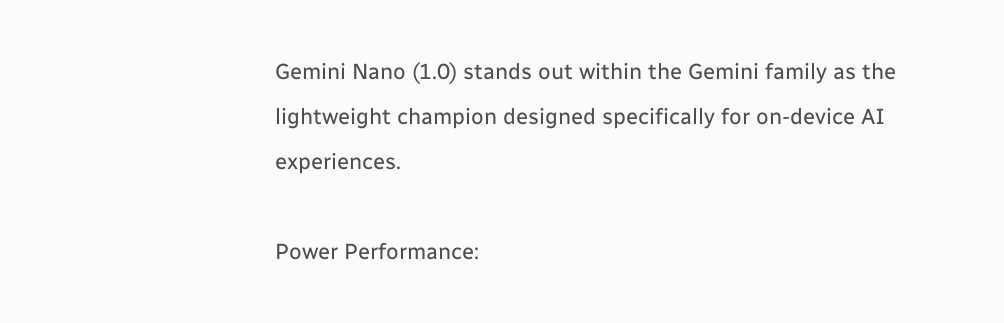Gemini Nano (1.0) stands out within the Gemini family as the lightweight champion designed specifically for on-device AI experiences.

Power Performance: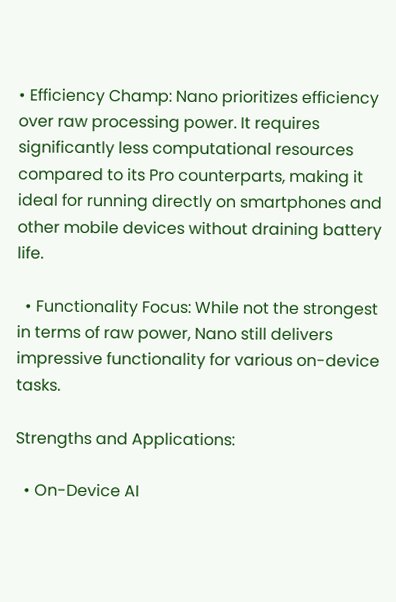• Efficiency Champ: Nano prioritizes efficiency over raw processing power. It requires significantly less computational resources compared to its Pro counterparts, making it ideal for running directly on smartphones and other mobile devices without draining battery life.

  • Functionality Focus: While not the strongest in terms of raw power, Nano still delivers impressive functionality for various on-device tasks.

Strengths and Applications:

  • On-Device AI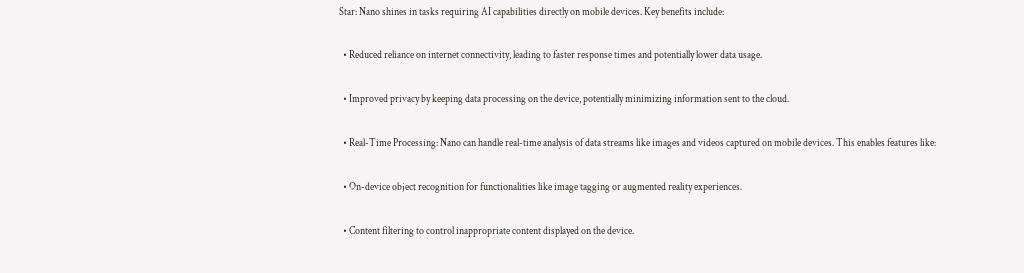Star: Nano shines in tasks requiring AI capabilities directly on mobile devices. Key benefits include:

  • Reduced reliance on internet connectivity, leading to faster response times and potentially lower data usage.

  • Improved privacy by keeping data processing on the device, potentially minimizing information sent to the cloud.

  • Real-Time Processing: Nano can handle real-time analysis of data streams like images and videos captured on mobile devices. This enables features like:

  • On-device object recognition for functionalities like image tagging or augmented reality experiences.

  • Content filtering to control inappropriate content displayed on the device.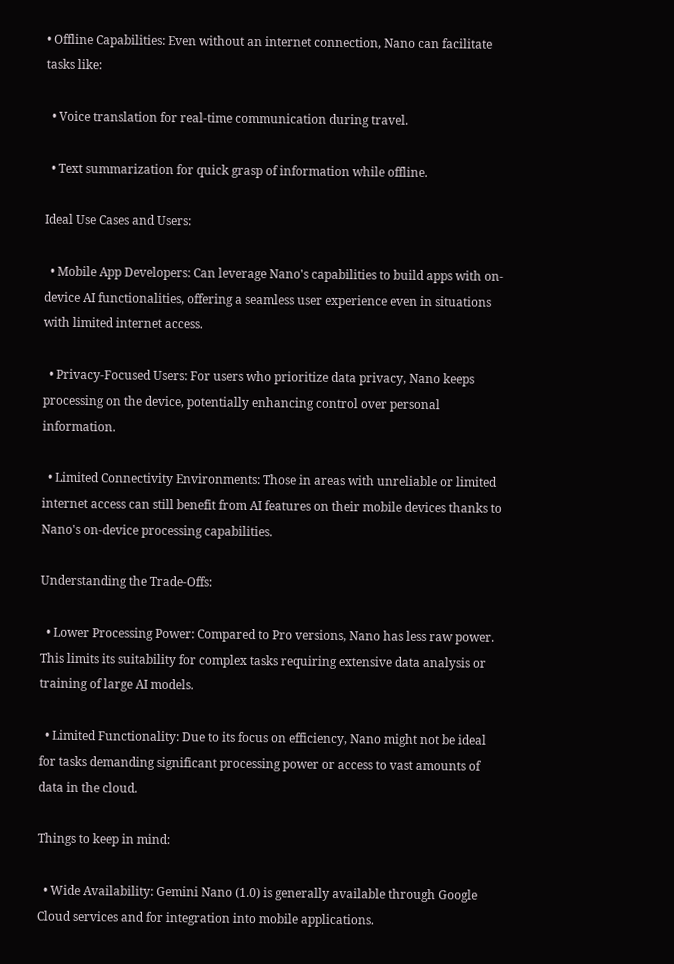• Offline Capabilities: Even without an internet connection, Nano can facilitate tasks like:

  • Voice translation for real-time communication during travel.

  • Text summarization for quick grasp of information while offline.

Ideal Use Cases and Users:

  • Mobile App Developers: Can leverage Nano's capabilities to build apps with on-device AI functionalities, offering a seamless user experience even in situations with limited internet access.

  • Privacy-Focused Users: For users who prioritize data privacy, Nano keeps processing on the device, potentially enhancing control over personal information.

  • Limited Connectivity Environments: Those in areas with unreliable or limited internet access can still benefit from AI features on their mobile devices thanks to Nano's on-device processing capabilities.

Understanding the Trade-Offs:

  • Lower Processing Power: Compared to Pro versions, Nano has less raw power. This limits its suitability for complex tasks requiring extensive data analysis or training of large AI models.

  • Limited Functionality: Due to its focus on efficiency, Nano might not be ideal for tasks demanding significant processing power or access to vast amounts of data in the cloud.

Things to keep in mind:

  • Wide Availability: Gemini Nano (1.0) is generally available through Google Cloud services and for integration into mobile applications.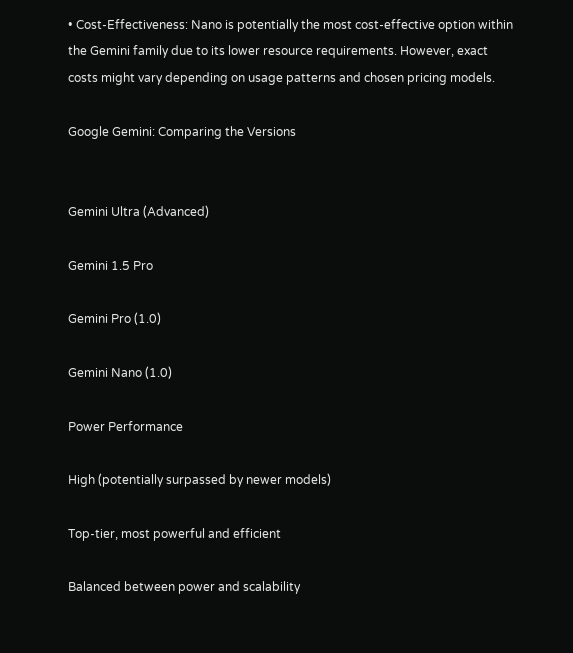• Cost-Effectiveness: Nano is potentially the most cost-effective option within the Gemini family due to its lower resource requirements. However, exact costs might vary depending on usage patterns and chosen pricing models.

Google Gemini: Comparing the Versions


Gemini Ultra (Advanced)

Gemini 1.5 Pro

Gemini Pro (1.0)

Gemini Nano (1.0)

Power Performance

High (potentially surpassed by newer models)

Top-tier, most powerful and efficient

Balanced between power and scalability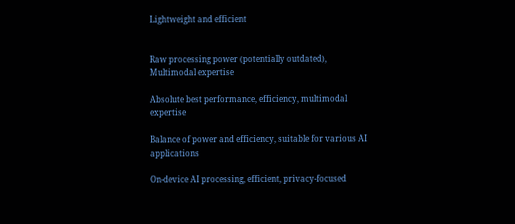Lightweight and efficient


Raw processing power (potentially outdated), Multimodal expertise

Absolute best performance, efficiency, multimodal expertise

Balance of power and efficiency, suitable for various AI applications

On-device AI processing, efficient, privacy-focused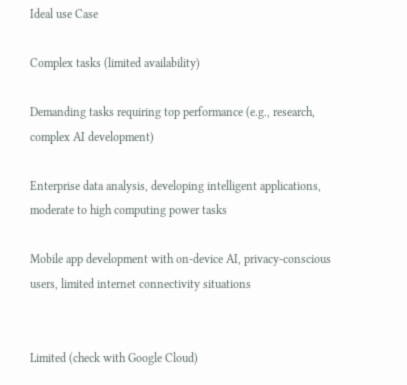Ideal use Case

Complex tasks (limited availability)

Demanding tasks requiring top performance (e.g., research, complex AI development)

Enterprise data analysis, developing intelligent applications, moderate to high computing power tasks

Mobile app development with on-device AI, privacy-conscious users, limited internet connectivity situations


Limited (check with Google Cloud)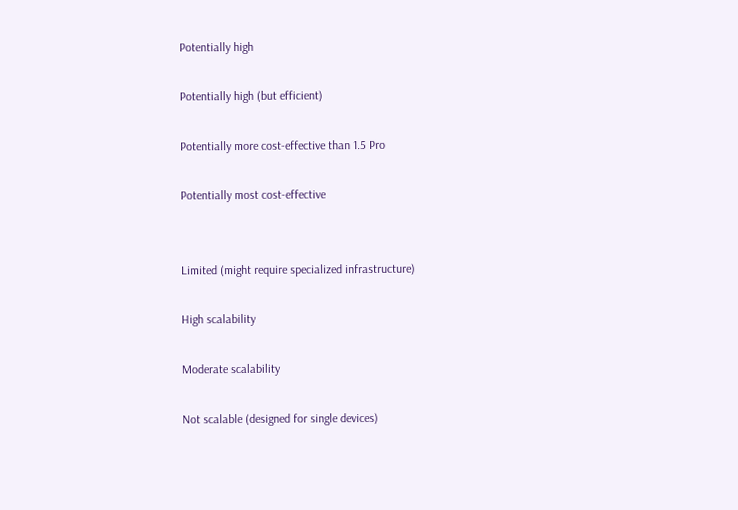Potentially high

Potentially high (but efficient)

Potentially more cost-effective than 1.5 Pro

Potentially most cost-effective


Limited (might require specialized infrastructure)

High scalability

Moderate scalability

Not scalable (designed for single devices)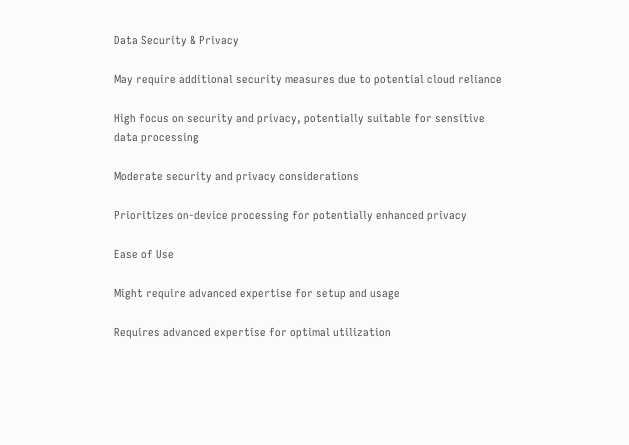Data Security & Privacy

May require additional security measures due to potential cloud reliance

High focus on security and privacy, potentially suitable for sensitive data processing

Moderate security and privacy considerations

Prioritizes on-device processing for potentially enhanced privacy

Ease of Use

Might require advanced expertise for setup and usage

Requires advanced expertise for optimal utilization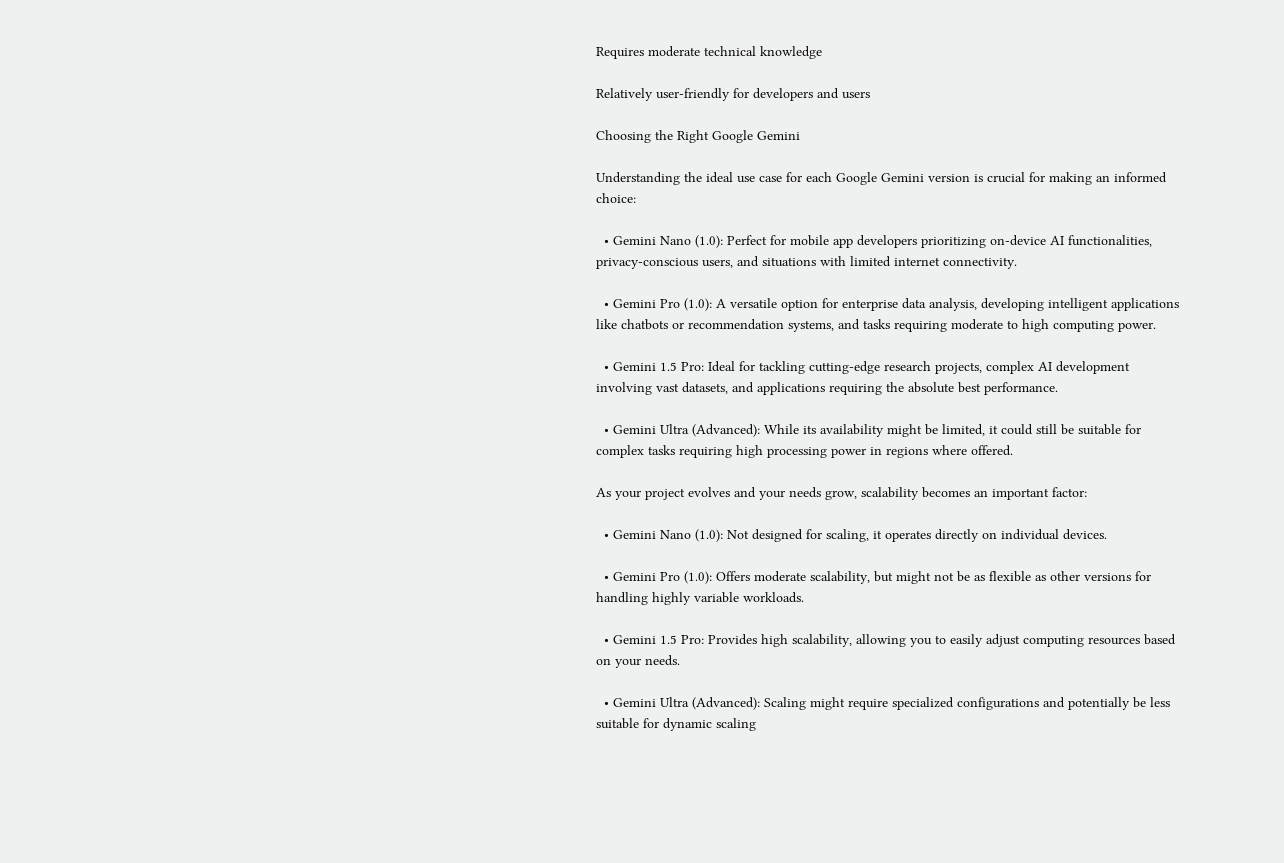Requires moderate technical knowledge

Relatively user-friendly for developers and users

Choosing the Right Google Gemini

Understanding the ideal use case for each Google Gemini version is crucial for making an informed choice:

  • Gemini Nano (1.0): Perfect for mobile app developers prioritizing on-device AI functionalities, privacy-conscious users, and situations with limited internet connectivity.

  • Gemini Pro (1.0): A versatile option for enterprise data analysis, developing intelligent applications like chatbots or recommendation systems, and tasks requiring moderate to high computing power.

  • Gemini 1.5 Pro: Ideal for tackling cutting-edge research projects, complex AI development involving vast datasets, and applications requiring the absolute best performance.

  • Gemini Ultra (Advanced): While its availability might be limited, it could still be suitable for complex tasks requiring high processing power in regions where offered.

As your project evolves and your needs grow, scalability becomes an important factor:

  • Gemini Nano (1.0): Not designed for scaling, it operates directly on individual devices.

  • Gemini Pro (1.0): Offers moderate scalability, but might not be as flexible as other versions for handling highly variable workloads.

  • Gemini 1.5 Pro: Provides high scalability, allowing you to easily adjust computing resources based on your needs.

  • Gemini Ultra (Advanced): Scaling might require specialized configurations and potentially be less suitable for dynamic scaling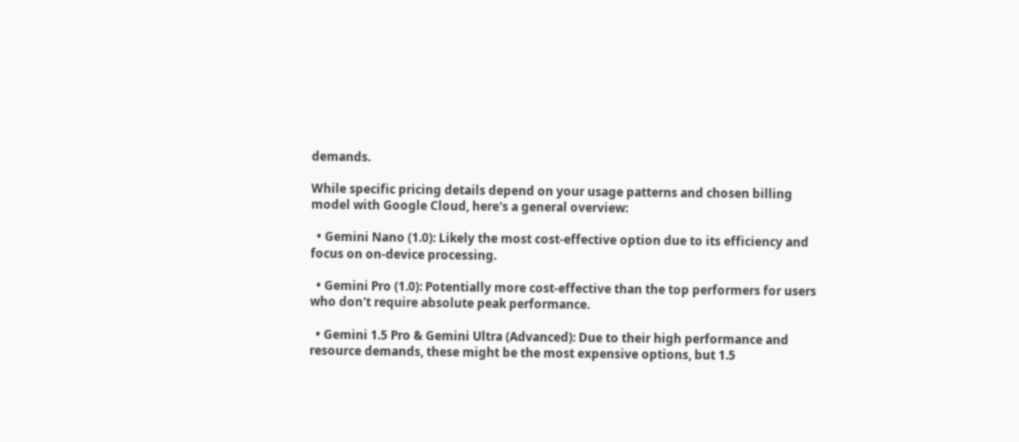demands.

While specific pricing details depend on your usage patterns and chosen billing model with Google Cloud, here's a general overview:

  • Gemini Nano (1.0): Likely the most cost-effective option due to its efficiency and focus on on-device processing.

  • Gemini Pro (1.0): Potentially more cost-effective than the top performers for users who don't require absolute peak performance.

  • Gemini 1.5 Pro & Gemini Ultra (Advanced): Due to their high performance and resource demands, these might be the most expensive options, but 1.5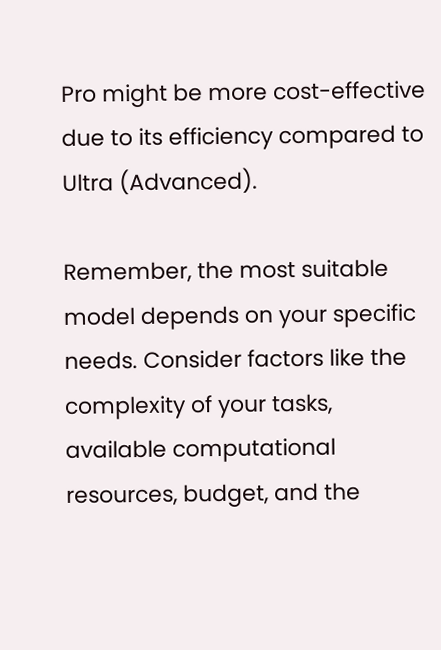Pro might be more cost-effective due to its efficiency compared to Ultra (Advanced).

Remember, the most suitable model depends on your specific needs. Consider factors like the complexity of your tasks, available computational resources, budget, and the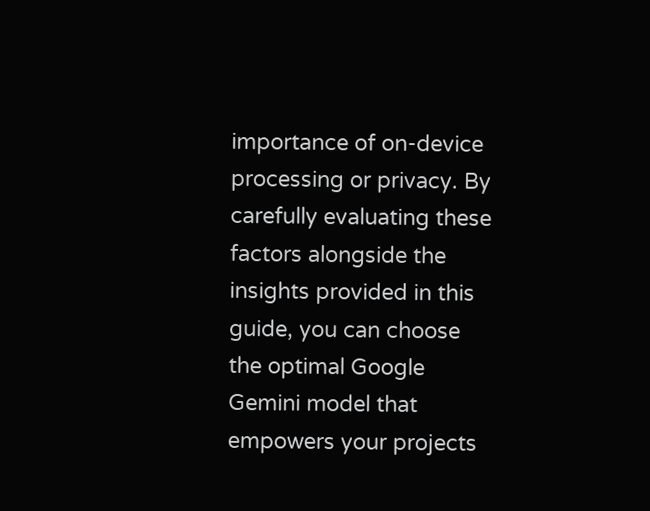importance of on-device processing or privacy. By carefully evaluating these factors alongside the insights provided in this guide, you can choose the optimal Google Gemini model that empowers your projects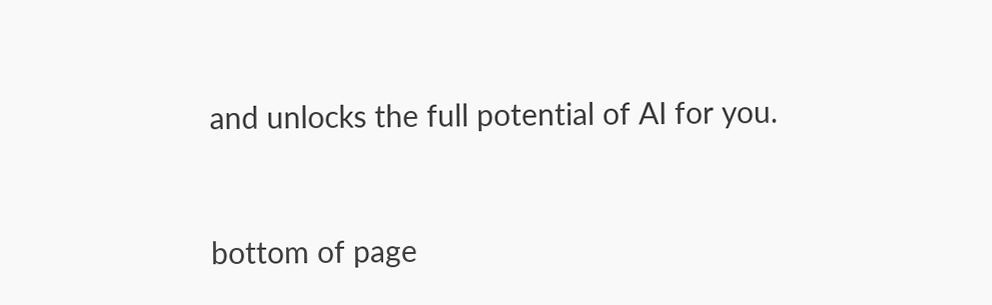and unlocks the full potential of AI for you.


bottom of page